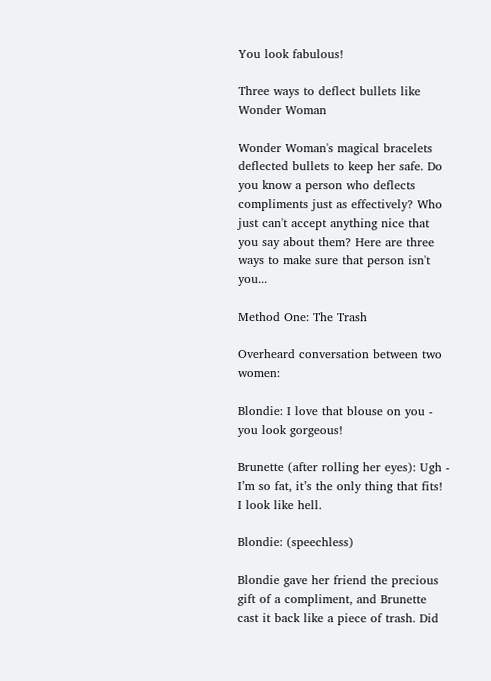You look fabulous!

Three ways to deflect bullets like Wonder Woman

Wonder Woman's magical bracelets deflected bullets to keep her safe. Do you know a person who deflects compliments just as effectively? Who just can't accept anything nice that you say about them? Here are three ways to make sure that person isn't you...

Method One: The Trash

Overheard conversation between two women:

Blondie: I love that blouse on you - you look gorgeous!

Brunette (after rolling her eyes): Ugh - I’m so fat, it’s the only thing that fits! I look like hell.

Blondie: (speechless)

Blondie gave her friend the precious gift of a compliment, and Brunette cast it back like a piece of trash. Did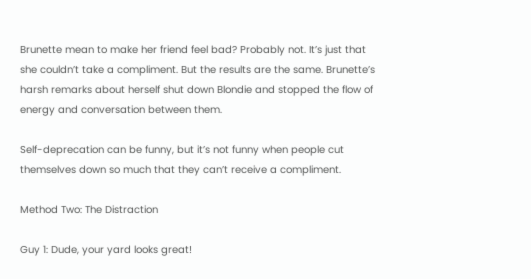Brunette mean to make her friend feel bad? Probably not. It’s just that she couldn’t take a compliment. But the results are the same. Brunette’s harsh remarks about herself shut down Blondie and stopped the flow of energy and conversation between them.

Self-deprecation can be funny, but it’s not funny when people cut themselves down so much that they can’t receive a compliment.

Method Two: The Distraction

Guy 1: Dude, your yard looks great!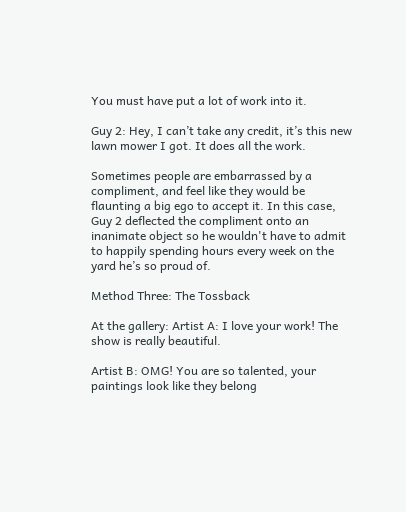You must have put a lot of work into it.

Guy 2: Hey, I can’t take any credit, it’s this new lawn mower I got. It does all the work.

Sometimes people are embarrassed by a compliment, and feel like they would be flaunting a big ego to accept it. In this case, Guy 2 deflected the compliment onto an inanimate object so he wouldn't have to admit to happily spending hours every week on the yard he’s so proud of.

Method Three: The Tossback

At the gallery: Artist A: I love your work! The show is really beautiful.

Artist B: OMG! You are so talented, your paintings look like they belong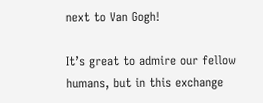next to Van Gogh!

It’s great to admire our fellow humans, but in this exchange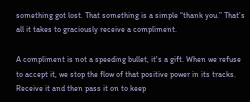something got lost. That something is a simple “thank you.” That’s all it takes to graciously receive a compliment.

A compliment is not a speeding bullet, it's a gift. When we refuse to accept it, we stop the flow of that positive power in its tracks. Receive it and then pass it on to keep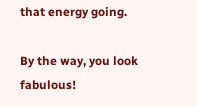that energy going.

By the way, you look fabulous!